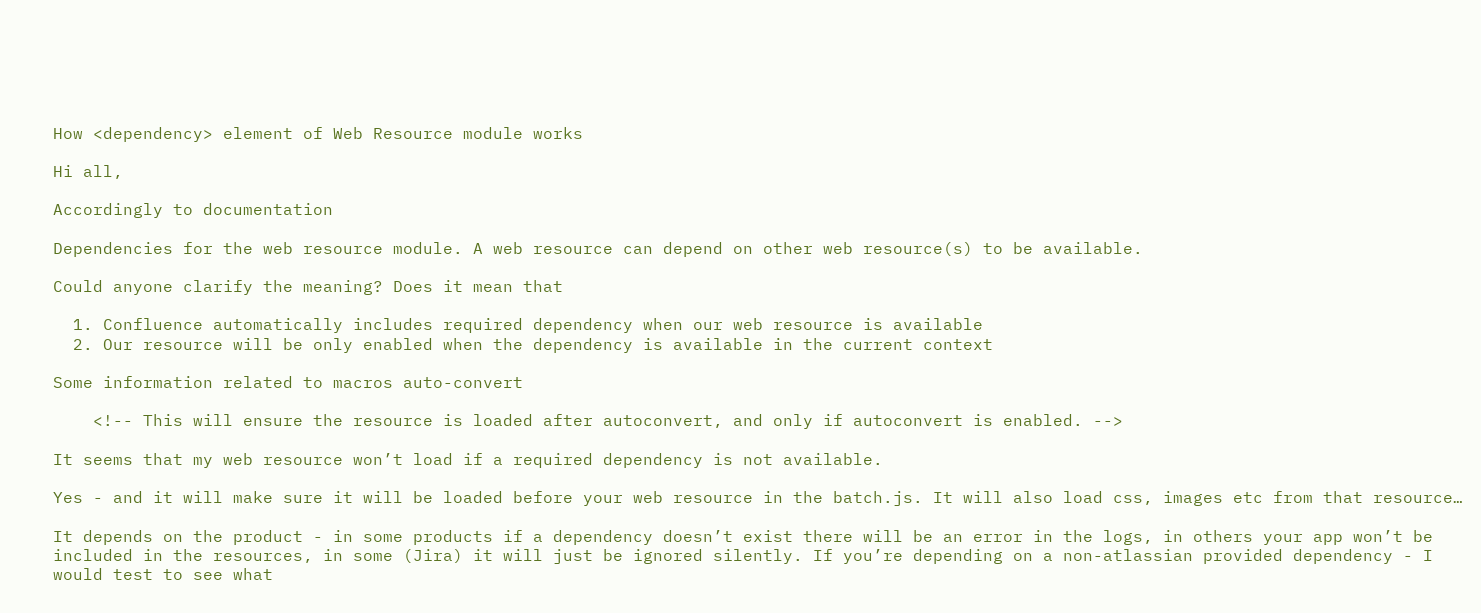How <dependency> element of Web Resource module works

Hi all,

Accordingly to documentation

Dependencies for the web resource module. A web resource can depend on other web resource(s) to be available.

Could anyone clarify the meaning? Does it mean that

  1. Confluence automatically includes required dependency when our web resource is available
  2. Our resource will be only enabled when the dependency is available in the current context

Some information related to macros auto-convert

    <!-- This will ensure the resource is loaded after autoconvert, and only if autoconvert is enabled. -->

It seems that my web resource won’t load if a required dependency is not available.

Yes - and it will make sure it will be loaded before your web resource in the batch.js. It will also load css, images etc from that resource…

It depends on the product - in some products if a dependency doesn’t exist there will be an error in the logs, in others your app won’t be included in the resources, in some (Jira) it will just be ignored silently. If you’re depending on a non-atlassian provided dependency - I would test to see what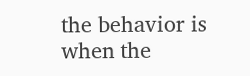the behavior is when the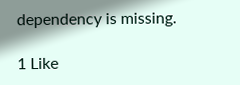dependency is missing.

1 Like